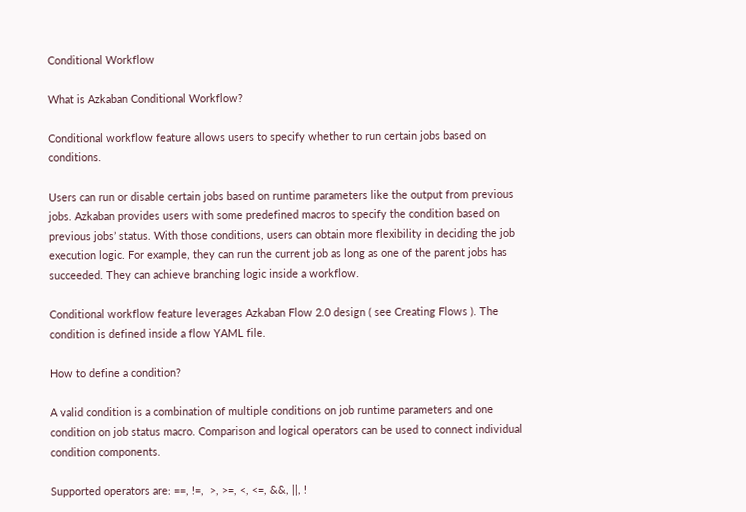Conditional Workflow

What is Azkaban Conditional Workflow?

Conditional workflow feature allows users to specify whether to run certain jobs based on conditions.

Users can run or disable certain jobs based on runtime parameters like the output from previous jobs. Azkaban provides users with some predefined macros to specify the condition based on previous jobs’ status. With those conditions, users can obtain more flexibility in deciding the job execution logic. For example, they can run the current job as long as one of the parent jobs has succeeded. They can achieve branching logic inside a workflow.

Conditional workflow feature leverages Azkaban Flow 2.0 design ( see Creating Flows ). The condition is defined inside a flow YAML file.

How to define a condition?

A valid condition is a combination of multiple conditions on job runtime parameters and one condition on job status macro. Comparison and logical operators can be used to connect individual condition components.

Supported operators are: ==, !=,  >, >=, <, <=, &&, ||, !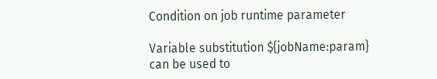Condition on job runtime parameter

Variable substitution ${jobName:param} can be used to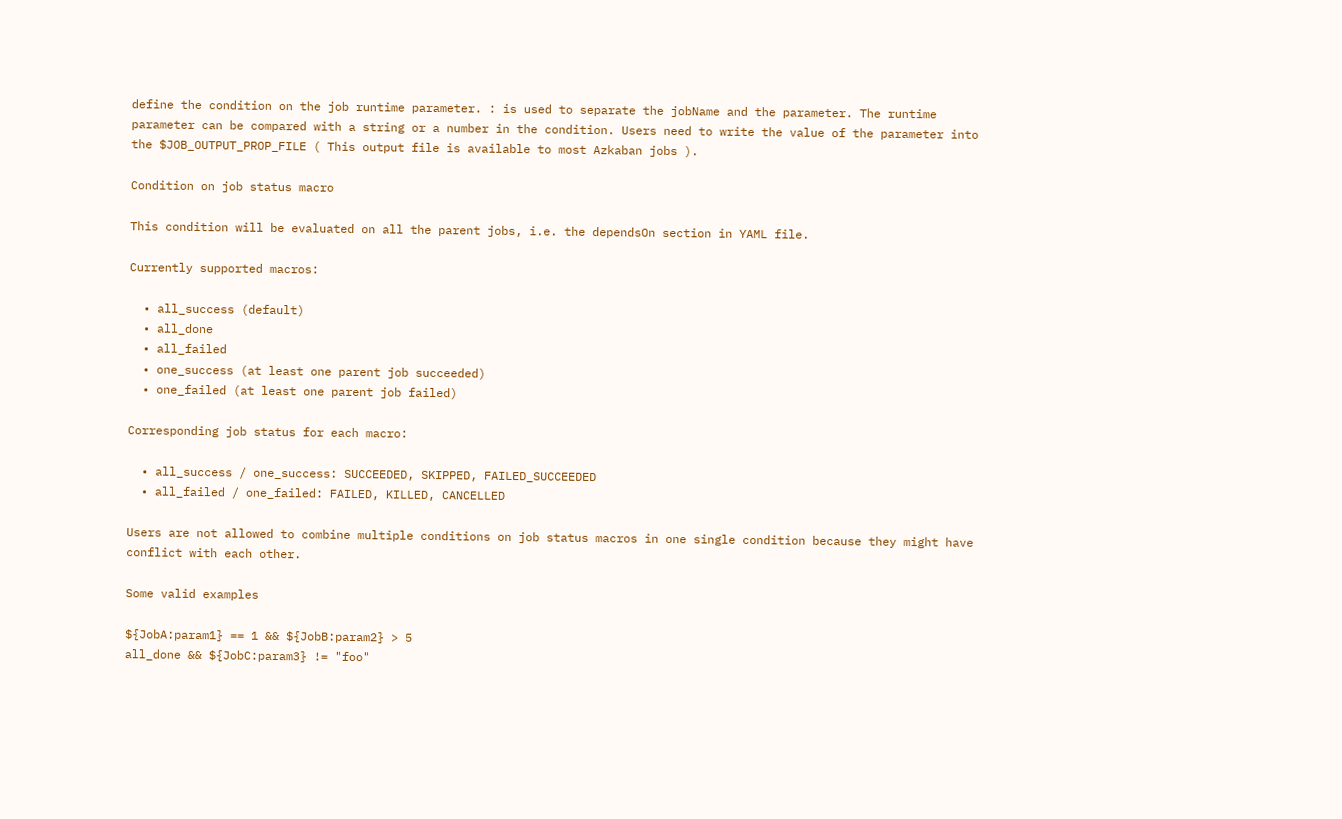define the condition on the job runtime parameter. : is used to separate the jobName and the parameter. The runtime parameter can be compared with a string or a number in the condition. Users need to write the value of the parameter into the $JOB_OUTPUT_PROP_FILE ( This output file is available to most Azkaban jobs ).

Condition on job status macro

This condition will be evaluated on all the parent jobs, i.e. the dependsOn section in YAML file.

Currently supported macros:

  • all_success (default)
  • all_done
  • all_failed
  • one_success (at least one parent job succeeded)
  • one_failed (at least one parent job failed)

Corresponding job status for each macro:

  • all_success / one_success: SUCCEEDED, SKIPPED, FAILED_SUCCEEDED
  • all_failed / one_failed: FAILED, KILLED, CANCELLED

Users are not allowed to combine multiple conditions on job status macros in one single condition because they might have conflict with each other.

Some valid examples

${JobA:param1} == 1 && ${JobB:param2} > 5
all_done && ${JobC:param3} != "foo"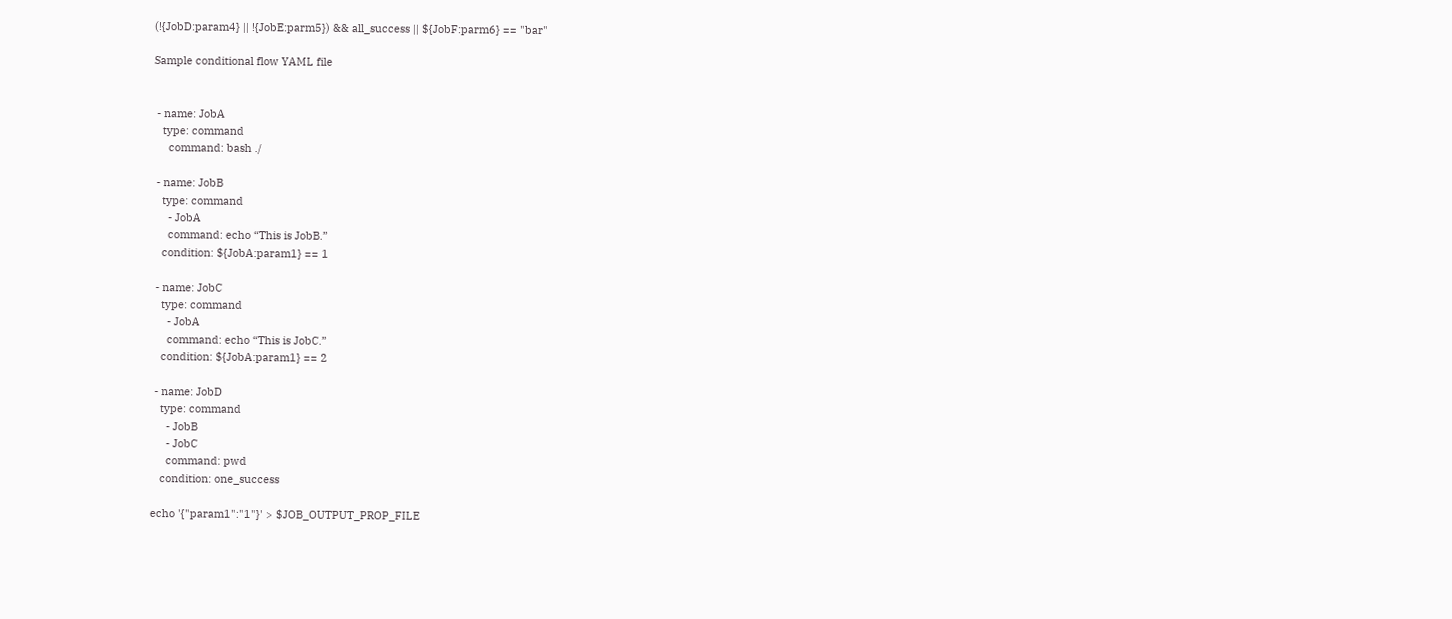(!{JobD:param4} || !{JobE:parm5}) && all_success || ${JobF:parm6} == "bar"

Sample conditional flow YAML file


 - name: JobA
   type: command
     command: bash ./

 - name: JobB
   type: command
     - JobA
     command: echo “This is JobB.”
   condition: ${JobA:param1} == 1

 - name: JobC
   type: command
     - JobA
     command: echo “This is JobC.”
   condition: ${JobA:param1} == 2

 - name: JobD
   type: command
     - JobB
     - JobC
     command: pwd
   condition: one_success

echo '{"param1":"1"}' > $JOB_OUTPUT_PROP_FILE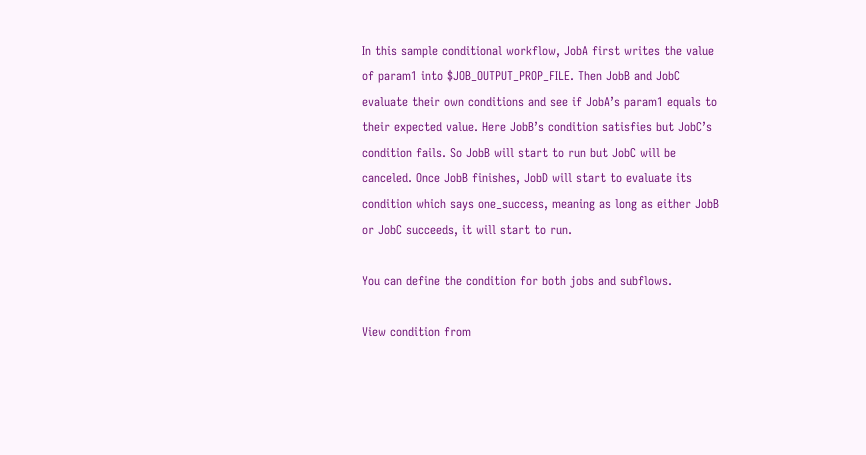In this sample conditional workflow, JobA first writes the value of param1 into $JOB_OUTPUT_PROP_FILE. Then JobB and JobC evaluate their own conditions and see if JobA’s param1 equals to their expected value. Here JobB’s condition satisfies but JobC’s condition fails. So JobB will start to run but JobC will be canceled. Once JobB finishes, JobD will start to evaluate its condition which says one_success, meaning as long as either JobB or JobC succeeds, it will start to run.

You can define the condition for both jobs and subflows.

View condition from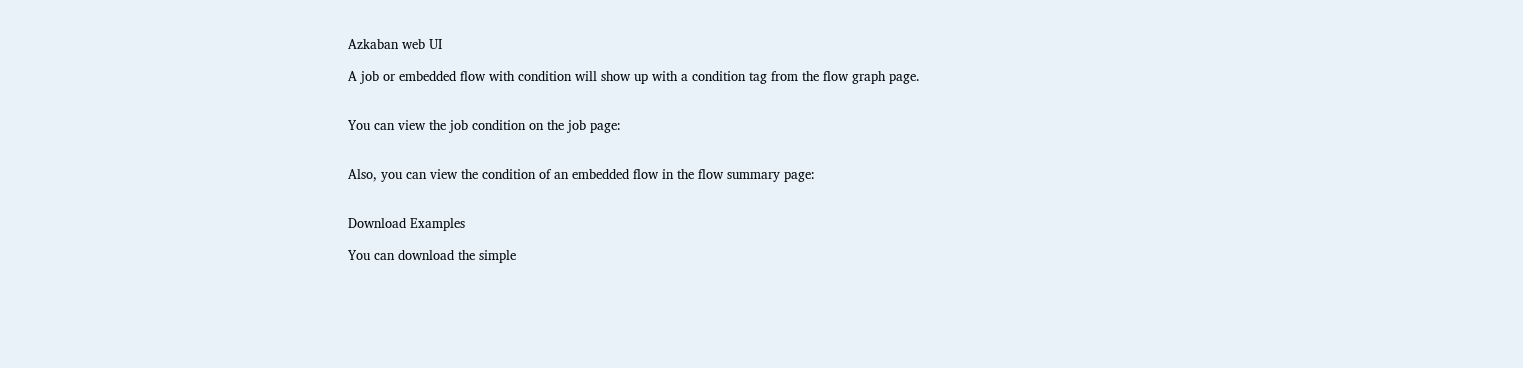Azkaban web UI

A job or embedded flow with condition will show up with a condition tag from the flow graph page.


You can view the job condition on the job page:


Also, you can view the condition of an embedded flow in the flow summary page:


Download Examples

You can download the simple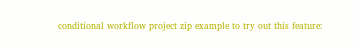conditional workflow project zip example to try out this feature: